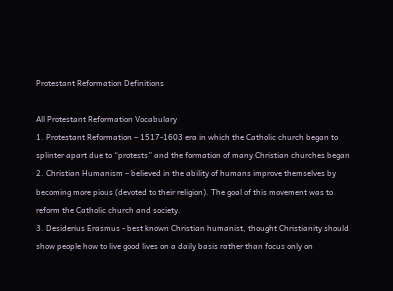Protestant Reformation Definitions

All Protestant Reformation Vocabulary
1. Protestant Reformation – 1517-1603 era in which the Catholic church began to
splinter apart due to “protests” and the formation of many Christian churches began
2. Christian Humanism – believed in the ability of humans improve themselves by
becoming more pious (devoted to their religion). The goal of this movement was to
reform the Catholic church and society.
3. Desiderius Erasmus - best known Christian humanist, thought Christianity should
show people how to live good lives on a daily basis rather than focus only on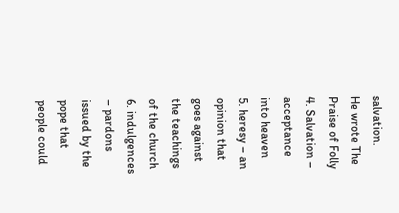salvation.
He wrote The Praise of Folly
4. Salvation – acceptance into heaven
5. heresy – an opinion that goes against the teachings of the church
6. indulgences – pardons issued by the pope that people could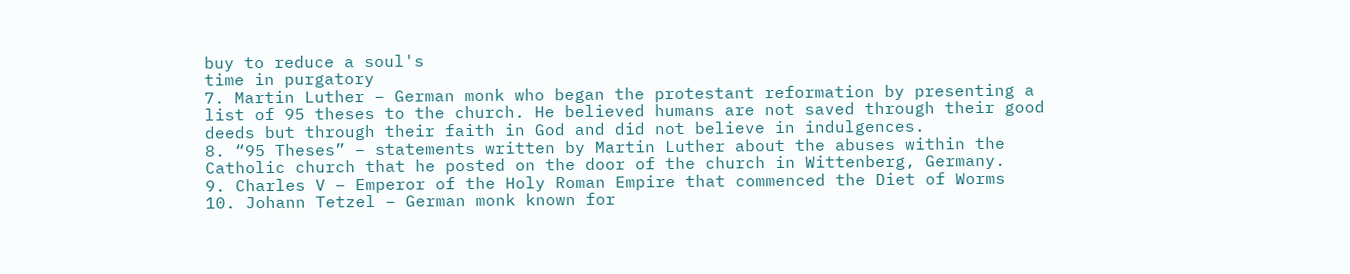buy to reduce a soul's
time in purgatory
7. Martin Luther – German monk who began the protestant reformation by presenting a
list of 95 theses to the church. He believed humans are not saved through their good
deeds but through their faith in God and did not believe in indulgences.
8. “95 Theses” – statements written by Martin Luther about the abuses within the
Catholic church that he posted on the door of the church in Wittenberg, Germany.
9. Charles V – Emperor of the Holy Roman Empire that commenced the Diet of Worms
10. Johann Tetzel – German monk known for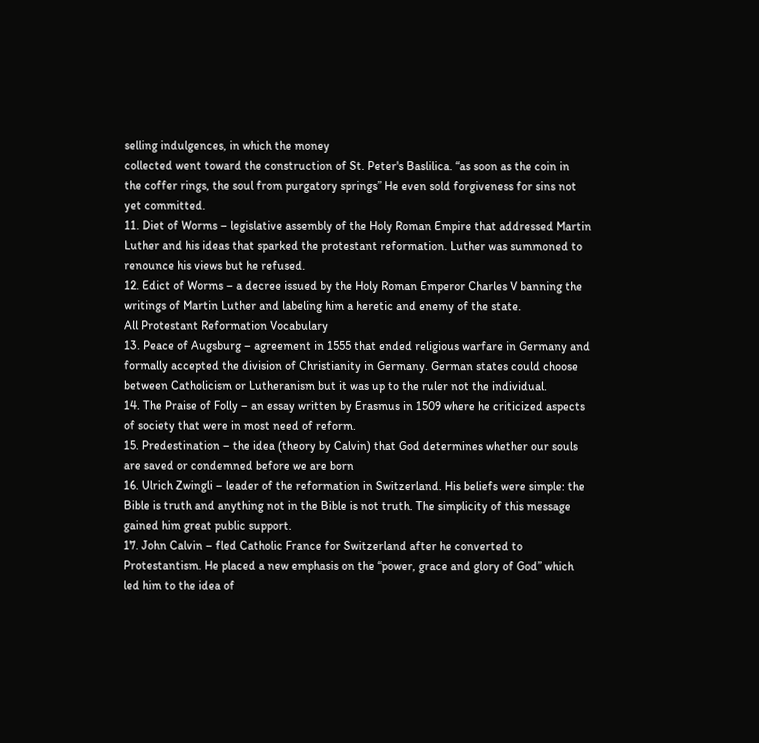selling indulgences, in which the money
collected went toward the construction of St. Peter's Baslilica. “as soon as the coin in
the coffer rings, the soul from purgatory springs” He even sold forgiveness for sins not
yet committed.
11. Diet of Worms – legislative assembly of the Holy Roman Empire that addressed Martin
Luther and his ideas that sparked the protestant reformation. Luther was summoned to
renounce his views but he refused.
12. Edict of Worms – a decree issued by the Holy Roman Emperor Charles V banning the
writings of Martin Luther and labeling him a heretic and enemy of the state.
All Protestant Reformation Vocabulary
13. Peace of Augsburg – agreement in 1555 that ended religious warfare in Germany and
formally accepted the division of Christianity in Germany. German states could choose
between Catholicism or Lutheranism but it was up to the ruler not the individual.
14. The Praise of Folly – an essay written by Erasmus in 1509 where he criticized aspects
of society that were in most need of reform.
15. Predestination – the idea (theory by Calvin) that God determines whether our souls
are saved or condemned before we are born
16. Ulrich Zwingli – leader of the reformation in Switzerland. His beliefs were simple: the
Bible is truth and anything not in the Bible is not truth. The simplicity of this message
gained him great public support.
17. John Calvin – fled Catholic France for Switzerland after he converted to
Protestantism. He placed a new emphasis on the “power, grace and glory of God” which
led him to the idea of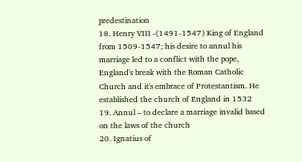predestination
18. Henry VIII -(1491-1547) King of England from 1509-1547; his desire to annul his
marriage led to a conflict with the pope, England's break with the Roman Catholic
Church and it's embrace of Protestantism. He established the church of England in 1532
19. Annul – to declare a marriage invalid based on the laws of the church
20. Ignatius of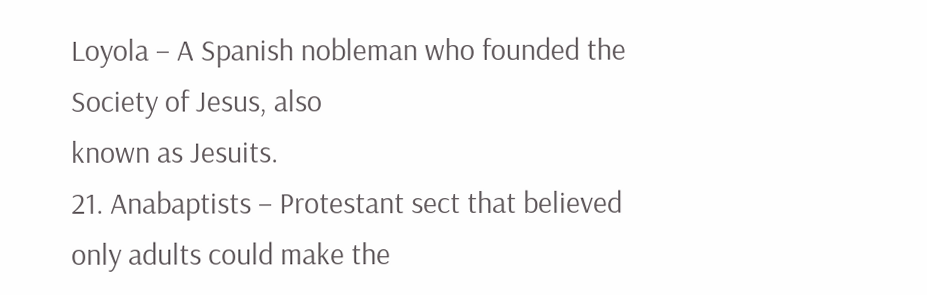Loyola – A Spanish nobleman who founded the Society of Jesus, also
known as Jesuits.
21. Anabaptists – Protestant sect that believed only adults could make the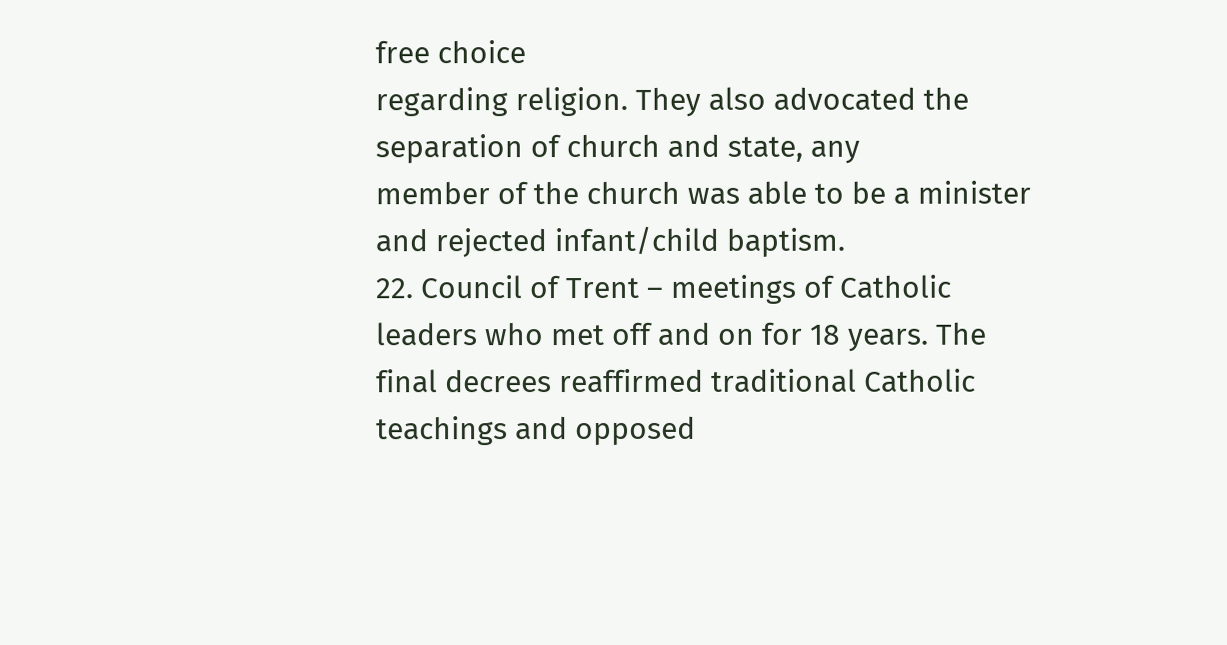free choice
regarding religion. They also advocated the separation of church and state, any
member of the church was able to be a minister and rejected infant/child baptism.
22. Council of Trent – meetings of Catholic leaders who met off and on for 18 years. The
final decrees reaffirmed traditional Catholic teachings and opposed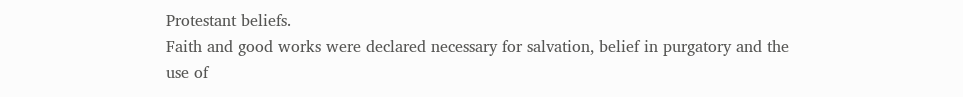Protestant beliefs.
Faith and good works were declared necessary for salvation, belief in purgatory and the
use of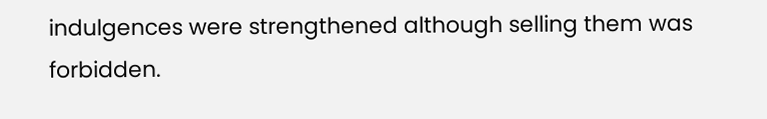indulgences were strengthened although selling them was forbidden.